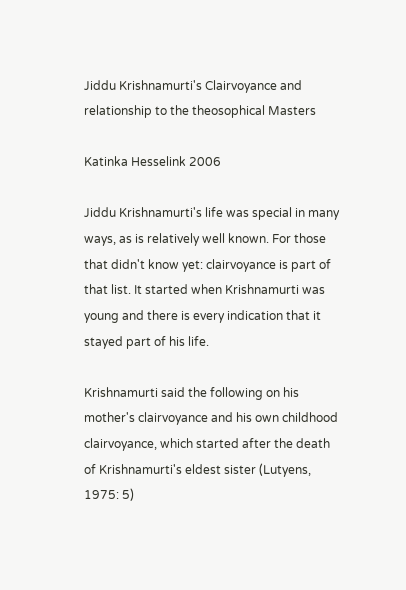Jiddu Krishnamurti's Clairvoyance and relationship to the theosophical Masters

Katinka Hesselink 2006

Jiddu Krishnamurti's life was special in many ways, as is relatively well known. For those that didn't know yet: clairvoyance is part of that list. It started when Krishnamurti was young and there is every indication that it stayed part of his life.

Krishnamurti said the following on his mother's clairvoyance and his own childhood clairvoyance, which started after the death of Krishnamurti's eldest sister (Lutyens, 1975: 5)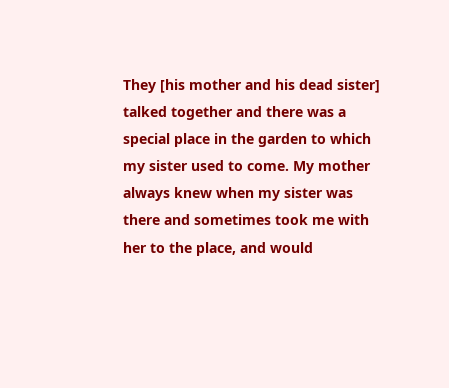They [his mother and his dead sister] talked together and there was a special place in the garden to which my sister used to come. My mother always knew when my sister was there and sometimes took me with her to the place, and would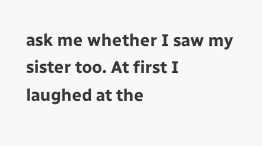ask me whether I saw my sister too. At first I laughed at the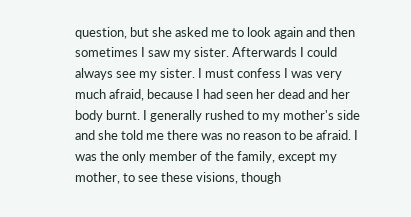question, but she asked me to look again and then sometimes I saw my sister. Afterwards I could always see my sister. I must confess I was very much afraid, because I had seen her dead and her body burnt. I generally rushed to my mother's side and she told me there was no reason to be afraid. I was the only member of the family, except my mother, to see these visions, though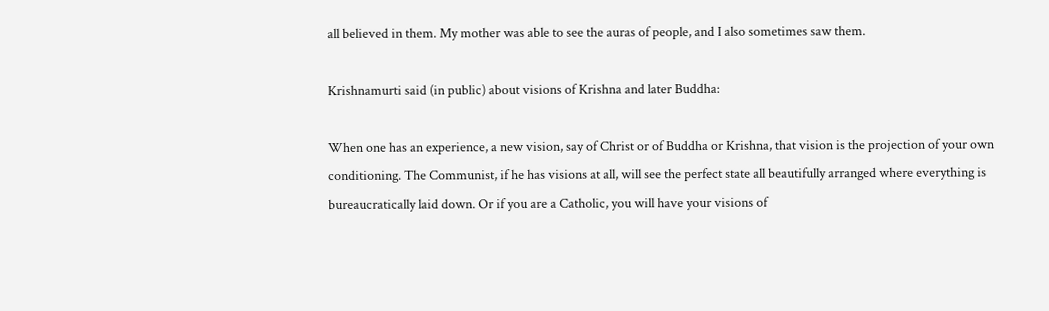all believed in them. My mother was able to see the auras of people, and I also sometimes saw them.

Krishnamurti said (in public) about visions of Krishna and later Buddha:

When one has an experience, a new vision, say of Christ or of Buddha or Krishna, that vision is the projection of your own conditioning. The Communist, if he has visions at all, will see the perfect state all beautifully arranged where everything is bureaucratically laid down. Or if you are a Catholic, you will have your visions of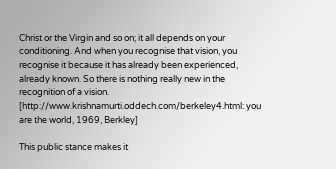Christ or the Virgin and so on; it all depends on your conditioning. And when you recognise that vision, you recognise it because it has already been experienced, already known. So there is nothing really new in the recognition of a vision. [http://www.krishnamurti.oddech.com/berkeley4.html: you are the world, 1969, Berkley]

This public stance makes it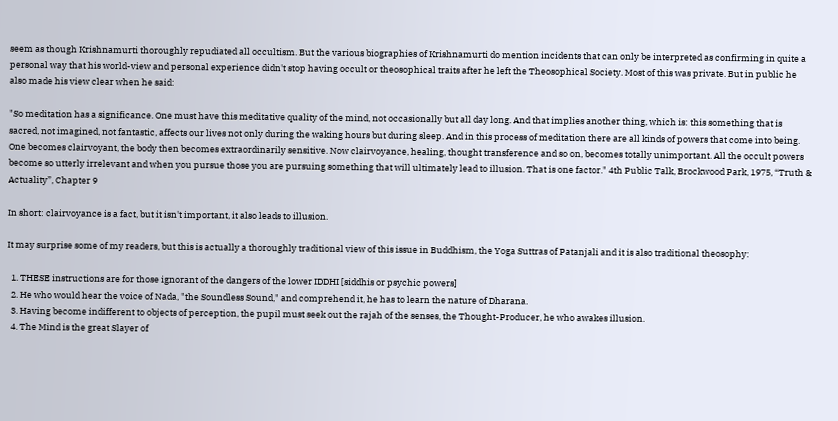seem as though Krishnamurti thoroughly repudiated all occultism. But the various biographies of Krishnamurti do mention incidents that can only be interpreted as confirming in quite a personal way that his world-view and personal experience didn't stop having occult or theosophical traits after he left the Theosophical Society. Most of this was private. But in public he also made his view clear when he said:

"So meditation has a significance. One must have this meditative quality of the mind, not occasionally but all day long. And that implies another thing, which is: this something that is sacred, not imagined, not fantastic, affects our lives not only during the waking hours but during sleep. And in this process of meditation there are all kinds of powers that come into being. One becomes clairvoyant, the body then becomes extraordinarily sensitive. Now clairvoyance, healing, thought transference and so on, becomes totally unimportant. All the occult powers become so utterly irrelevant and when you pursue those you are pursuing something that will ultimately lead to illusion. That is one factor." 4th Public Talk, Brockwood Park, 1975, “Truth & Actuality”, Chapter 9

In short: clairvoyance is a fact, but it isn't important, it also leads to illusion.

It may surprise some of my readers, but this is actually a thoroughly traditional view of this issue in Buddhism, the Yoga Suttras of Patanjali and it is also traditional theosophy:

  1. THESE instructions are for those ignorant of the dangers of the lower IDDHI [siddhis or psychic powers]
  2. He who would hear the voice of Nada, "the Soundless Sound," and comprehend it, he has to learn the nature of Dharana.
  3. Having become indifferent to objects of perception, the pupil must seek out the rajah of the senses, the Thought-Producer, he who awakes illusion.
  4. The Mind is the great Slayer of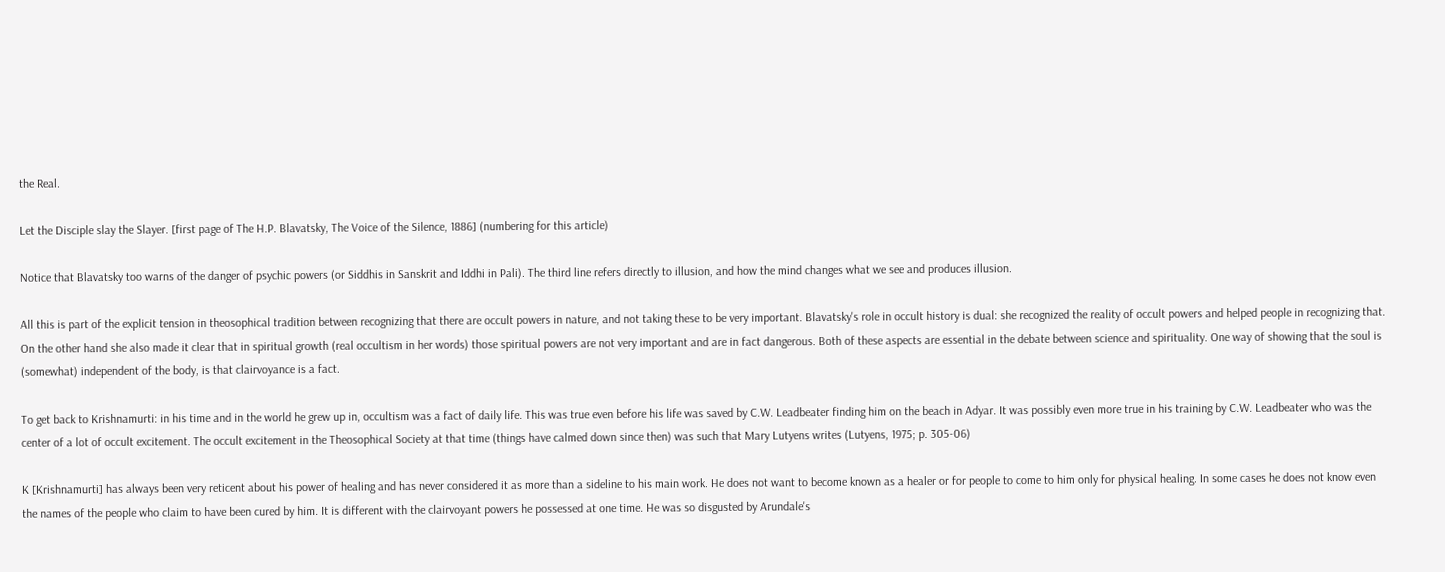the Real.

Let the Disciple slay the Slayer. [first page of The H.P. Blavatsky, The Voice of the Silence, 1886] (numbering for this article)

Notice that Blavatsky too warns of the danger of psychic powers (or Siddhis in Sanskrit and Iddhi in Pali). The third line refers directly to illusion, and how the mind changes what we see and produces illusion.

All this is part of the explicit tension in theosophical tradition between recognizing that there are occult powers in nature, and not taking these to be very important. Blavatsky's role in occult history is dual: she recognized the reality of occult powers and helped people in recognizing that. On the other hand she also made it clear that in spiritual growth (real occultism in her words) those spiritual powers are not very important and are in fact dangerous. Both of these aspects are essential in the debate between science and spirituality. One way of showing that the soul is (somewhat) independent of the body, is that clairvoyance is a fact.

To get back to Krishnamurti: in his time and in the world he grew up in, occultism was a fact of daily life. This was true even before his life was saved by C.W. Leadbeater finding him on the beach in Adyar. It was possibly even more true in his training by C.W. Leadbeater who was the center of a lot of occult excitement. The occult excitement in the Theosophical Society at that time (things have calmed down since then) was such that Mary Lutyens writes (Lutyens, 1975; p. 305-06)

K [Krishnamurti] has always been very reticent about his power of healing and has never considered it as more than a sideline to his main work. He does not want to become known as a healer or for people to come to him only for physical healing. In some cases he does not know even the names of the people who claim to have been cured by him. It is different with the clairvoyant powers he possessed at one time. He was so disgusted by Arundale's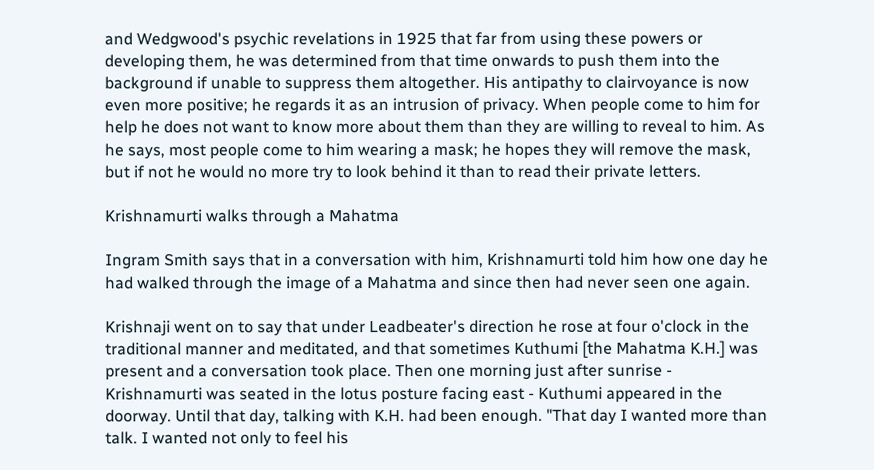and Wedgwood's psychic revelations in 1925 that far from using these powers or developing them, he was determined from that time onwards to push them into the background if unable to suppress them altogether. His antipathy to clairvoyance is now even more positive; he regards it as an intrusion of privacy. When people come to him for help he does not want to know more about them than they are willing to reveal to him. As he says, most people come to him wearing a mask; he hopes they will remove the mask, but if not he would no more try to look behind it than to read their private letters.

Krishnamurti walks through a Mahatma

Ingram Smith says that in a conversation with him, Krishnamurti told him how one day he had walked through the image of a Mahatma and since then had never seen one again.

Krishnaji went on to say that under Leadbeater's direction he rose at four o'clock in the traditional manner and meditated, and that sometimes Kuthumi [the Mahatma K.H.] was present and a conversation took place. Then one morning just after sunrise - Krishnamurti was seated in the lotus posture facing east - Kuthumi appeared in the doorway. Until that day, talking with K.H. had been enough. "That day I wanted more than talk. I wanted not only to feel his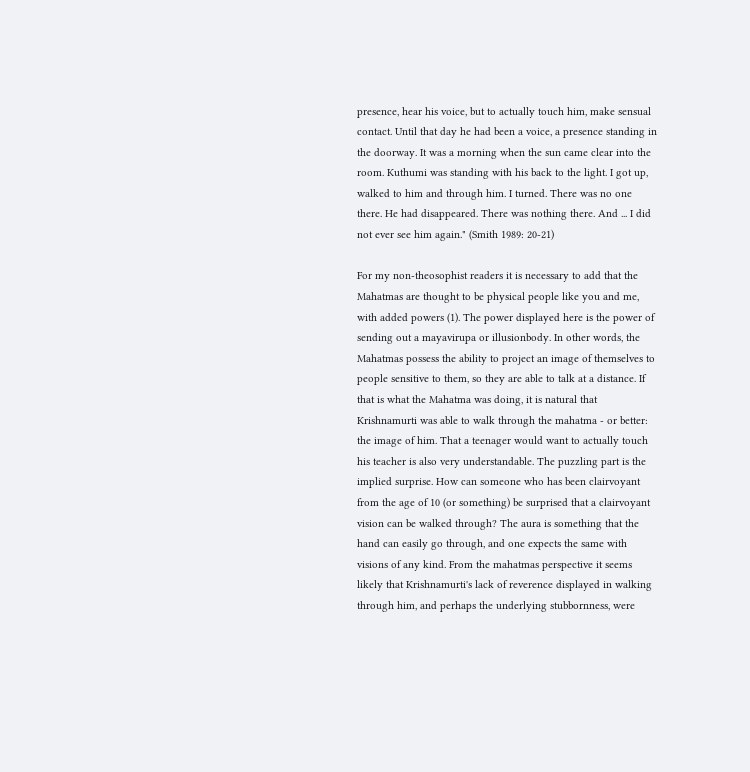presence, hear his voice, but to actually touch him, make sensual contact. Until that day he had been a voice, a presence standing in the doorway. It was a morning when the sun came clear into the room. Kuthumi was standing with his back to the light. I got up, walked to him and through him. I turned. There was no one there. He had disappeared. There was nothing there. And ... I did not ever see him again." (Smith 1989: 20-21)

For my non-theosophist readers it is necessary to add that the Mahatmas are thought to be physical people like you and me, with added powers (1). The power displayed here is the power of sending out a mayavirupa or illusionbody. In other words, the Mahatmas possess the ability to project an image of themselves to people sensitive to them, so they are able to talk at a distance. If that is what the Mahatma was doing, it is natural that Krishnamurti was able to walk through the mahatma - or better: the image of him. That a teenager would want to actually touch his teacher is also very understandable. The puzzling part is the implied surprise. How can someone who has been clairvoyant from the age of 10 (or something) be surprised that a clairvoyant vision can be walked through? The aura is something that the hand can easily go through, and one expects the same with visions of any kind. From the mahatmas perspective it seems likely that Krishnamurti's lack of reverence displayed in walking through him, and perhaps the underlying stubbornness, were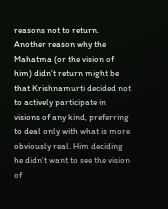reasons not to return. Another reason why the Mahatma (or the vision of him) didn't return might be that Krishnamurti decided not to actively participate in visions of any kind, preferring to deal only with what is more obviously real. Him deciding he didn't want to see the vision of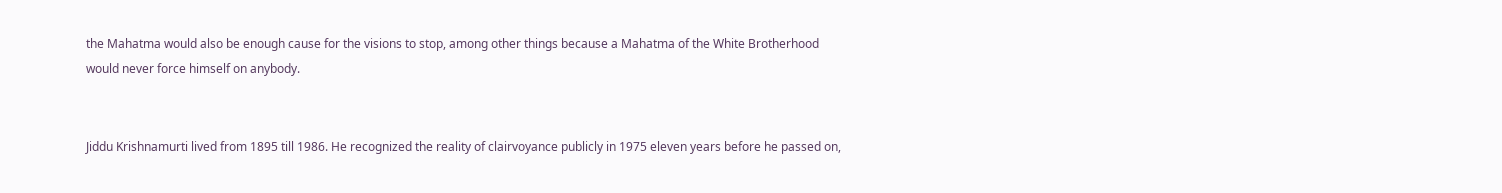the Mahatma would also be enough cause for the visions to stop, among other things because a Mahatma of the White Brotherhood would never force himself on anybody.


Jiddu Krishnamurti lived from 1895 till 1986. He recognized the reality of clairvoyance publicly in 1975 eleven years before he passed on,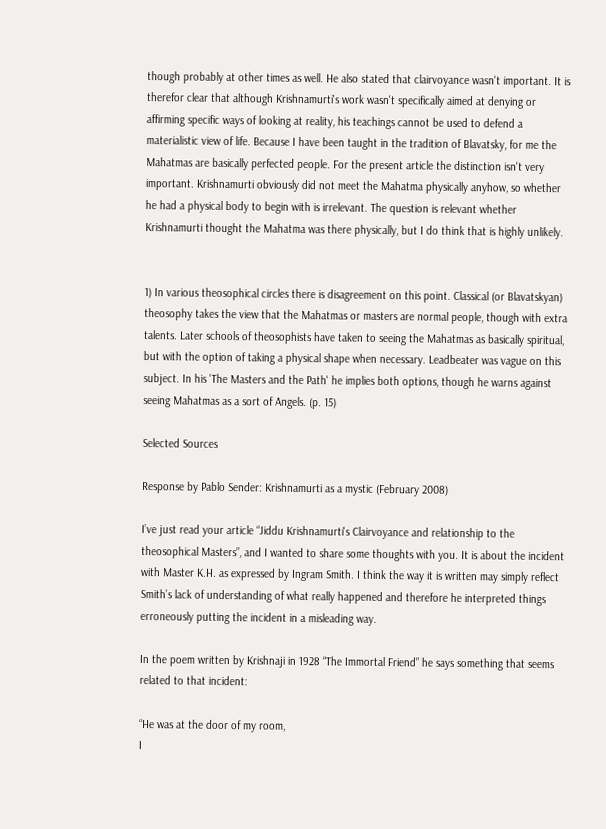though probably at other times as well. He also stated that clairvoyance wasn't important. It is therefor clear that although Krishnamurti's work wasn't specifically aimed at denying or affirming specific ways of looking at reality, his teachings cannot be used to defend a materialistic view of life. Because I have been taught in the tradition of Blavatsky, for me the Mahatmas are basically perfected people. For the present article the distinction isn't very important. Krishnamurti obviously did not meet the Mahatma physically anyhow, so whether he had a physical body to begin with is irrelevant. The question is relevant whether Krishnamurti thought the Mahatma was there physically, but I do think that is highly unlikely.


1) In various theosophical circles there is disagreement on this point. Classical (or Blavatskyan) theosophy takes the view that the Mahatmas or masters are normal people, though with extra talents. Later schools of theosophists have taken to seeing the Mahatmas as basically spiritual, but with the option of taking a physical shape when necessary. Leadbeater was vague on this subject. In his 'The Masters and the Path' he implies both options, though he warns against seeing Mahatmas as a sort of Angels. (p. 15)

Selected Sources

Response by Pablo Sender: Krishnamurti as a mystic (February 2008)

I’ve just read your article “Jiddu Krishnamurti's Clairvoyance and relationship to the theosophical Masters”, and I wanted to share some thoughts with you. It is about the incident with Master K.H. as expressed by Ingram Smith. I think the way it is written may simply reflect Smith’s lack of understanding of what really happened and therefore he interpreted things erroneously putting the incident in a misleading way.

In the poem written by Krishnaji in 1928 “The Immortal Friend” he says something that seems related to that incident:

“He was at the door of my room,
I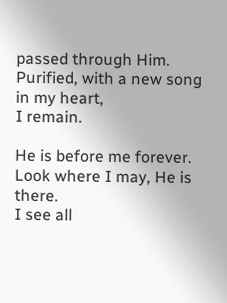passed through Him.
Purified, with a new song in my heart,
I remain.

He is before me forever.
Look where I may, He is there.
I see all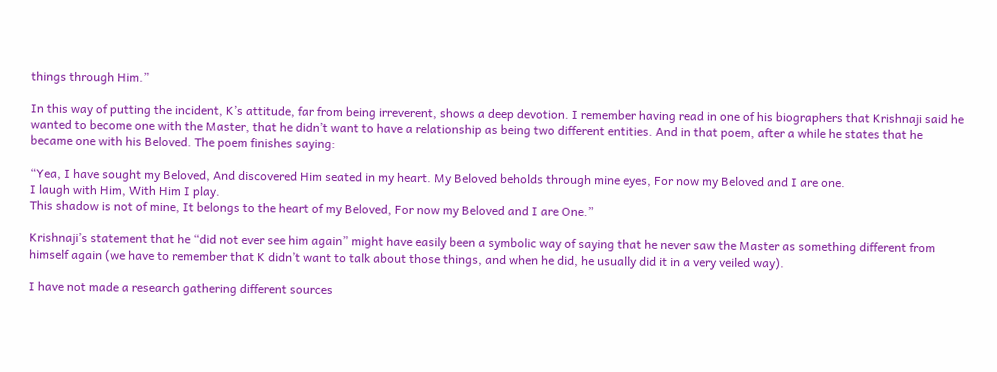things through Him.”

In this way of putting the incident, K’s attitude, far from being irreverent, shows a deep devotion. I remember having read in one of his biographers that Krishnaji said he wanted to become one with the Master, that he didn’t want to have a relationship as being two different entities. And in that poem, after a while he states that he became one with his Beloved. The poem finishes saying:

“Yea, I have sought my Beloved, And discovered Him seated in my heart. My Beloved beholds through mine eyes, For now my Beloved and I are one.
I laugh with Him, With Him I play.
This shadow is not of mine, It belongs to the heart of my Beloved, For now my Beloved and I are One.”

Krishnaji’s statement that he “did not ever see him again” might have easily been a symbolic way of saying that he never saw the Master as something different from himself again (we have to remember that K didn’t want to talk about those things, and when he did, he usually did it in a very veiled way).

I have not made a research gathering different sources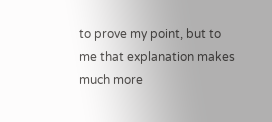to prove my point, but to me that explanation makes much more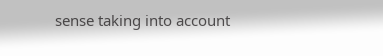sense taking into account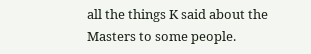all the things K said about the Masters to some people.